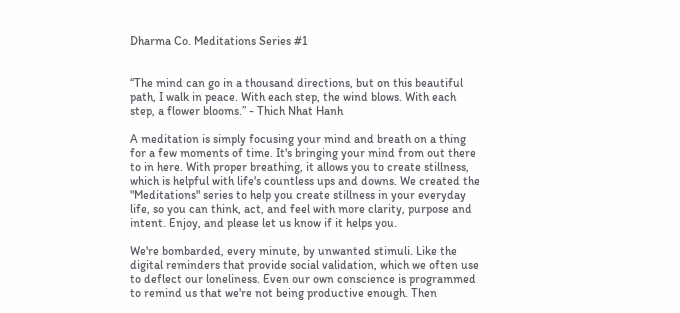Dharma Co. Meditations Series #1


“The mind can go in a thousand directions, but on this beautiful path, I walk in peace. With each step, the wind blows. With each step, a flower blooms.” - Thich Nhat Hanh

A meditation is simply focusing your mind and breath on a thing for a few moments of time. It's bringing your mind from out there to in here. With proper breathing, it allows you to create stillness, which is helpful with life's countless ups and downs. We created the "Meditations" series to help you create stillness in your everyday life, so you can think, act, and feel with more clarity, purpose and intent. Enjoy, and please let us know if it helps you.

We're bombarded, every minute, by unwanted stimuli. Like the digital reminders that provide social validation, which we often use to deflect our loneliness. Even our own conscience is programmed to remind us that we're not being productive enough. Then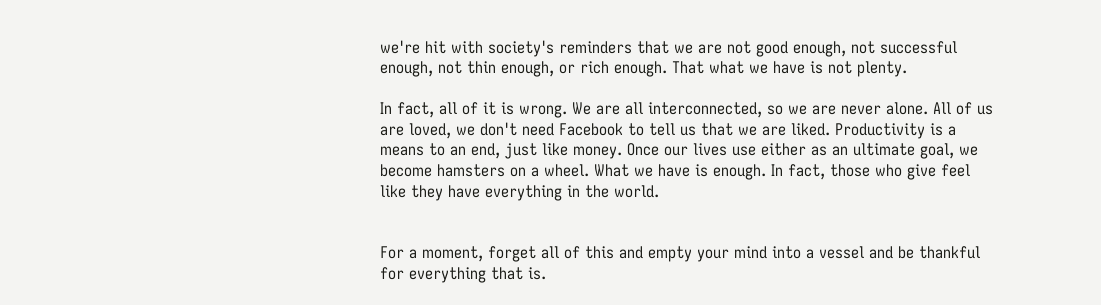we're hit with society's reminders that we are not good enough, not successful enough, not thin enough, or rich enough. That what we have is not plenty.

In fact, all of it is wrong. We are all interconnected, so we are never alone. All of us are loved, we don't need Facebook to tell us that we are liked. Productivity is a means to an end, just like money. Once our lives use either as an ultimate goal, we become hamsters on a wheel. What we have is enough. In fact, those who give feel like they have everything in the world.


For a moment, forget all of this and empty your mind into a vessel and be thankful for everything that is.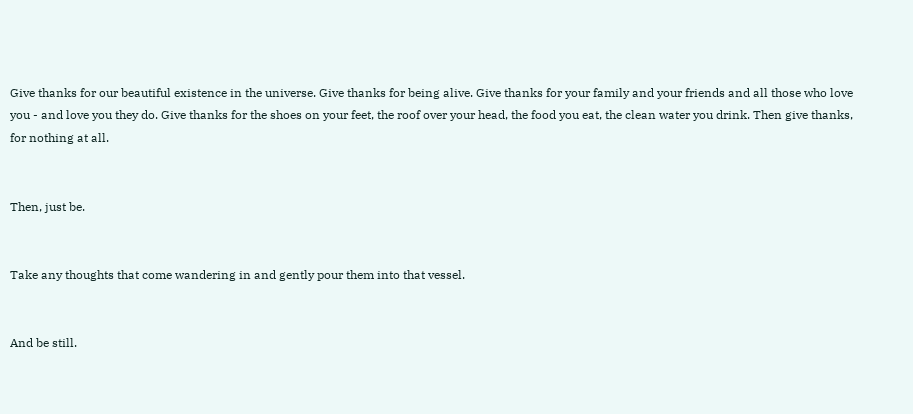Give thanks for our beautiful existence in the universe. Give thanks for being alive. Give thanks for your family and your friends and all those who love you - and love you they do. Give thanks for the shoes on your feet, the roof over your head, the food you eat, the clean water you drink. Then give thanks, for nothing at all.


Then, just be.


Take any thoughts that come wandering in and gently pour them into that vessel.


And be still.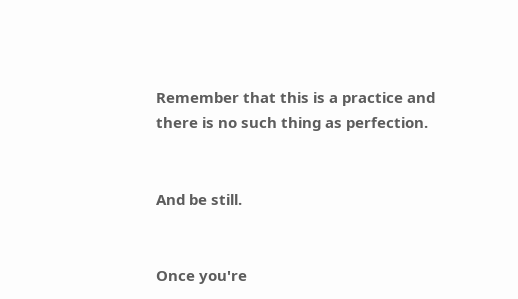Remember that this is a practice and there is no such thing as perfection.


And be still.


Once you're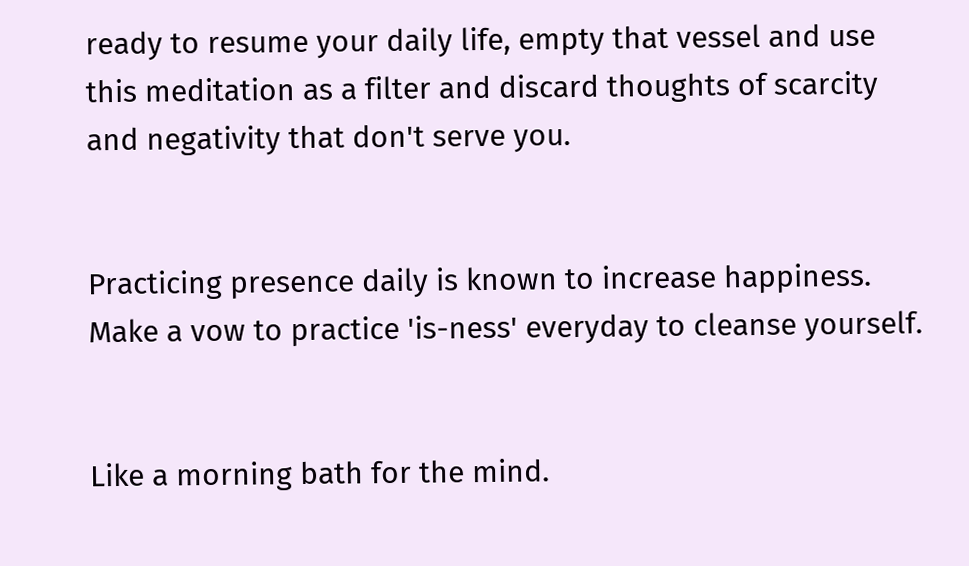ready to resume your daily life, empty that vessel and use this meditation as a filter and discard thoughts of scarcity and negativity that don't serve you.


Practicing presence daily is known to increase happiness. Make a vow to practice 'is-ness' everyday to cleanse yourself.


Like a morning bath for the mind.